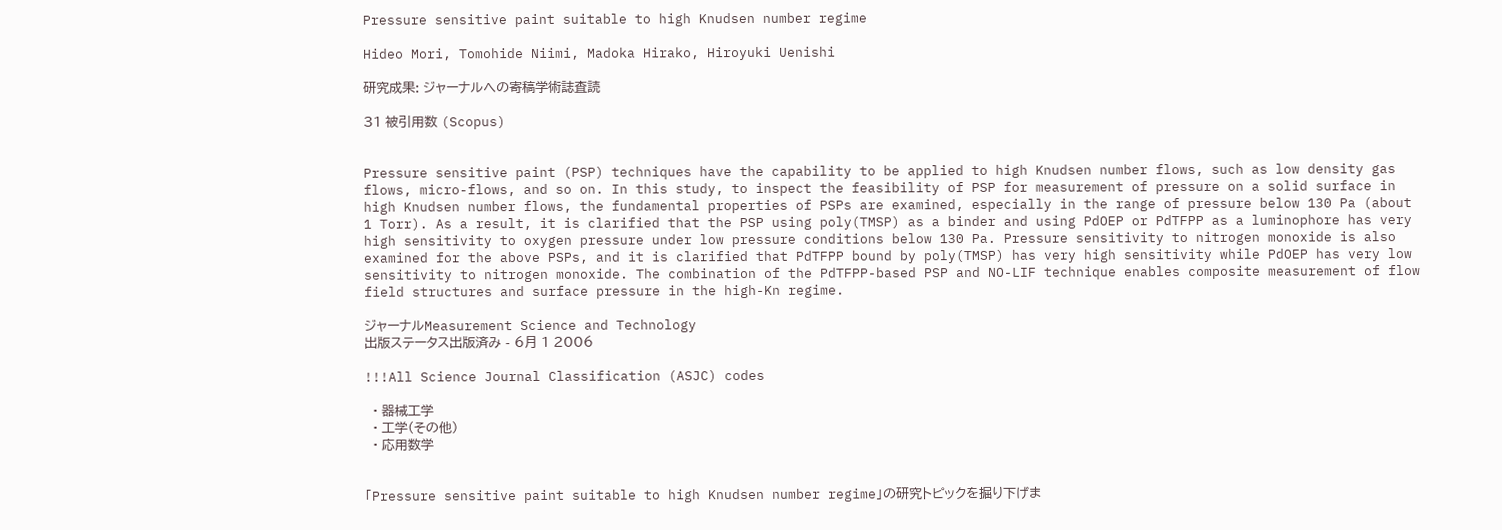Pressure sensitive paint suitable to high Knudsen number regime

Hideo Mori, Tomohide Niimi, Madoka Hirako, Hiroyuki Uenishi

研究成果: ジャーナルへの寄稿学術誌査読

31 被引用数 (Scopus)


Pressure sensitive paint (PSP) techniques have the capability to be applied to high Knudsen number flows, such as low density gas flows, micro-flows, and so on. In this study, to inspect the feasibility of PSP for measurement of pressure on a solid surface in high Knudsen number flows, the fundamental properties of PSPs are examined, especially in the range of pressure below 130 Pa (about 1 Torr). As a result, it is clarified that the PSP using poly(TMSP) as a binder and using PdOEP or PdTFPP as a luminophore has very high sensitivity to oxygen pressure under low pressure conditions below 130 Pa. Pressure sensitivity to nitrogen monoxide is also examined for the above PSPs, and it is clarified that PdTFPP bound by poly(TMSP) has very high sensitivity while PdOEP has very low sensitivity to nitrogen monoxide. The combination of the PdTFPP-based PSP and NO-LIF technique enables composite measurement of flow field structures and surface pressure in the high-Kn regime.

ジャーナルMeasurement Science and Technology
出版ステータス出版済み - 6月 1 2006

!!!All Science Journal Classification (ASJC) codes

  • 器械工学
  • 工学(その他)
  • 応用数学


「Pressure sensitive paint suitable to high Knudsen number regime」の研究トピックを掘り下げま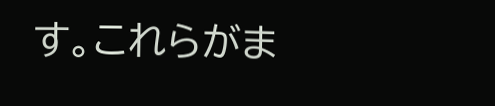す。これらがま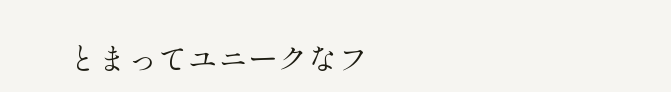とまってユニークなフ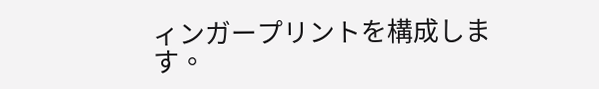ィンガープリントを構成します。